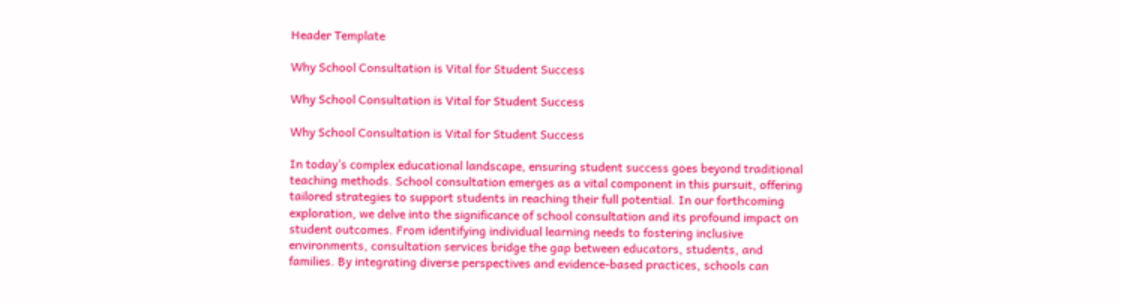Header Template

Why School Consultation is Vital for Student Success

Why School Consultation is Vital for Student Success

Why School Consultation is Vital for Student Success

In today’s complex educational landscape, ensuring student success goes beyond traditional teaching methods. School consultation emerges as a vital component in this pursuit, offering tailored strategies to support students in reaching their full potential. In our forthcoming exploration, we delve into the significance of school consultation and its profound impact on student outcomes. From identifying individual learning needs to fostering inclusive environments, consultation services bridge the gap between educators, students, and families. By integrating diverse perspectives and evidence-based practices, schools can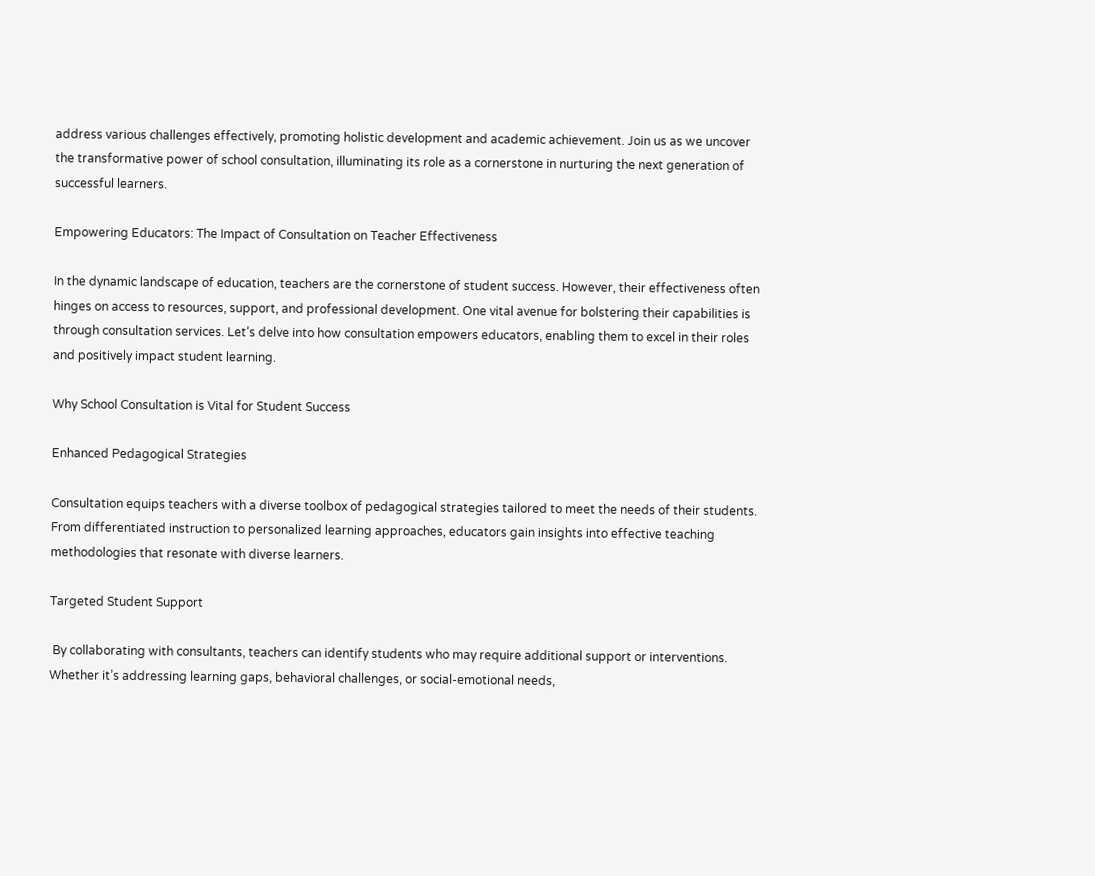address various challenges effectively, promoting holistic development and academic achievement. Join us as we uncover the transformative power of school consultation, illuminating its role as a cornerstone in nurturing the next generation of successful learners.

Empowering Educators: The Impact of Consultation on Teacher Effectiveness

In the dynamic landscape of education, teachers are the cornerstone of student success. However, their effectiveness often hinges on access to resources, support, and professional development. One vital avenue for bolstering their capabilities is through consultation services. Let’s delve into how consultation empowers educators, enabling them to excel in their roles and positively impact student learning.

Why School Consultation is Vital for Student Success

Enhanced Pedagogical Strategies

Consultation equips teachers with a diverse toolbox of pedagogical strategies tailored to meet the needs of their students. From differentiated instruction to personalized learning approaches, educators gain insights into effective teaching methodologies that resonate with diverse learners.

Targeted Student Support

 By collaborating with consultants, teachers can identify students who may require additional support or interventions. Whether it’s addressing learning gaps, behavioral challenges, or social-emotional needs,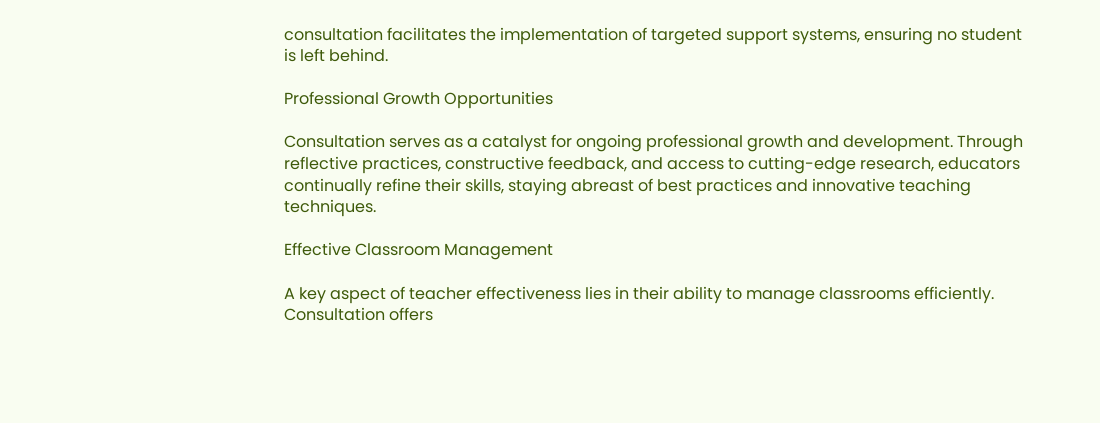consultation facilitates the implementation of targeted support systems, ensuring no student is left behind.

Professional Growth Opportunities

Consultation serves as a catalyst for ongoing professional growth and development. Through reflective practices, constructive feedback, and access to cutting-edge research, educators continually refine their skills, staying abreast of best practices and innovative teaching techniques.

Effective Classroom Management

A key aspect of teacher effectiveness lies in their ability to manage classrooms efficiently. Consultation offers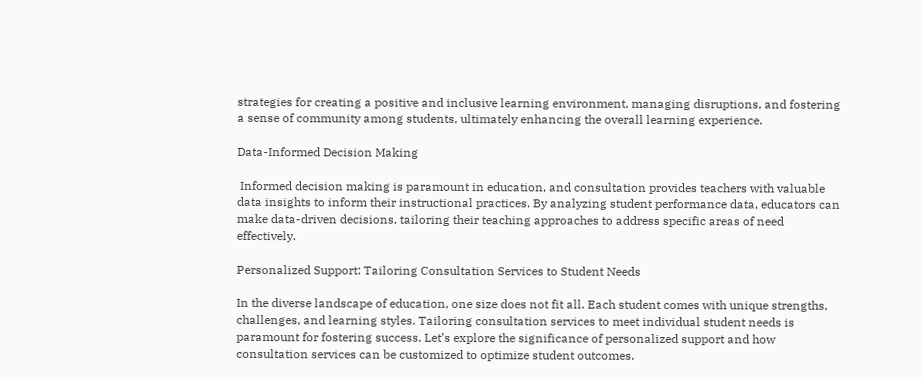strategies for creating a positive and inclusive learning environment, managing disruptions, and fostering a sense of community among students, ultimately enhancing the overall learning experience.

Data-Informed Decision Making

 Informed decision making is paramount in education, and consultation provides teachers with valuable data insights to inform their instructional practices. By analyzing student performance data, educators can make data-driven decisions, tailoring their teaching approaches to address specific areas of need effectively.

Personalized Support: Tailoring Consultation Services to Student Needs

In the diverse landscape of education, one size does not fit all. Each student comes with unique strengths, challenges, and learning styles. Tailoring consultation services to meet individual student needs is paramount for fostering success. Let’s explore the significance of personalized support and how consultation services can be customized to optimize student outcomes.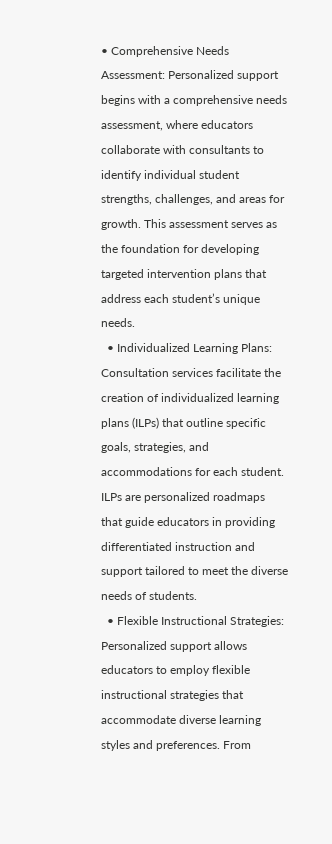• Comprehensive Needs Assessment: Personalized support begins with a comprehensive needs assessment, where educators collaborate with consultants to identify individual student strengths, challenges, and areas for growth. This assessment serves as the foundation for developing targeted intervention plans that address each student’s unique needs.
  • Individualized Learning Plans: Consultation services facilitate the creation of individualized learning plans (ILPs) that outline specific goals, strategies, and accommodations for each student. ILPs are personalized roadmaps that guide educators in providing differentiated instruction and support tailored to meet the diverse needs of students.
  • Flexible Instructional Strategies: Personalized support allows educators to employ flexible instructional strategies that accommodate diverse learning styles and preferences. From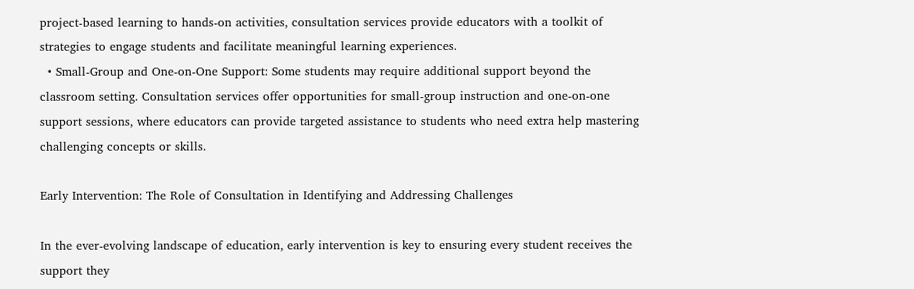project-based learning to hands-on activities, consultation services provide educators with a toolkit of strategies to engage students and facilitate meaningful learning experiences.
  • Small-Group and One-on-One Support: Some students may require additional support beyond the classroom setting. Consultation services offer opportunities for small-group instruction and one-on-one support sessions, where educators can provide targeted assistance to students who need extra help mastering challenging concepts or skills.

Early Intervention: The Role of Consultation in Identifying and Addressing Challenges

In the ever-evolving landscape of education, early intervention is key to ensuring every student receives the support they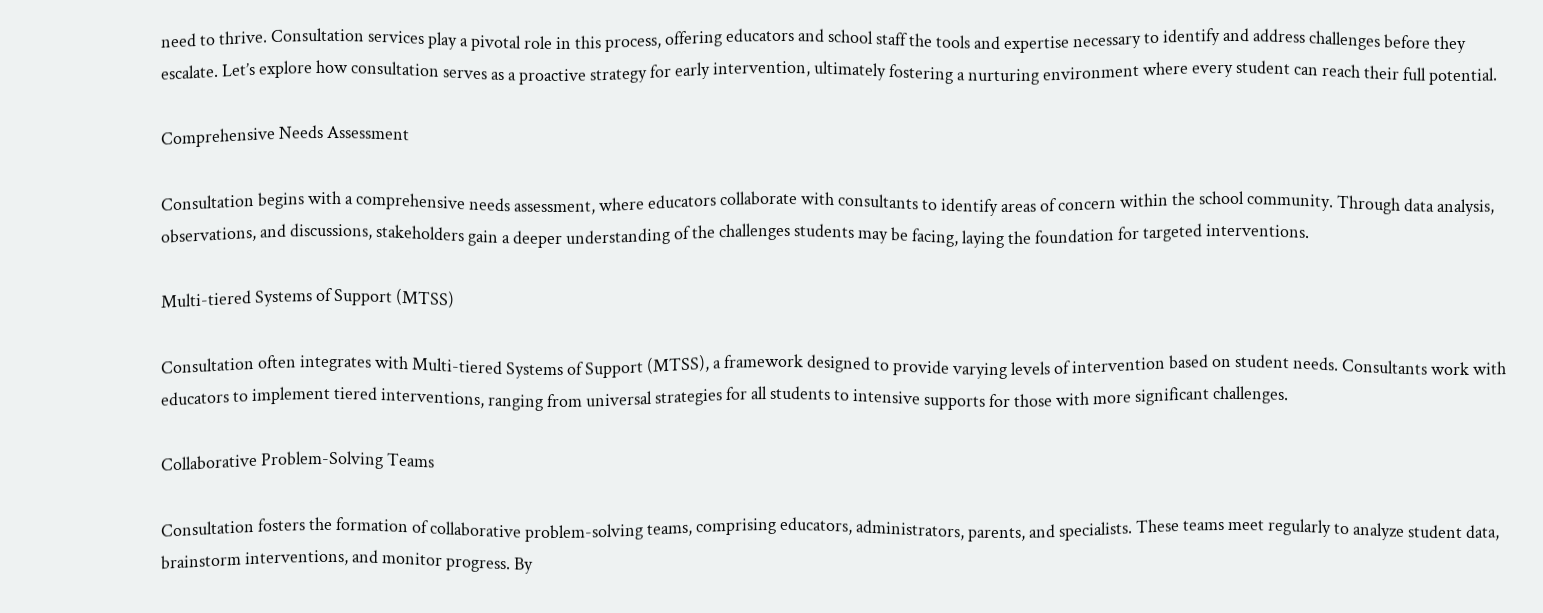need to thrive. Consultation services play a pivotal role in this process, offering educators and school staff the tools and expertise necessary to identify and address challenges before they escalate. Let’s explore how consultation serves as a proactive strategy for early intervention, ultimately fostering a nurturing environment where every student can reach their full potential.

Comprehensive Needs Assessment

Consultation begins with a comprehensive needs assessment, where educators collaborate with consultants to identify areas of concern within the school community. Through data analysis, observations, and discussions, stakeholders gain a deeper understanding of the challenges students may be facing, laying the foundation for targeted interventions.

Multi-tiered Systems of Support (MTSS)

Consultation often integrates with Multi-tiered Systems of Support (MTSS), a framework designed to provide varying levels of intervention based on student needs. Consultants work with educators to implement tiered interventions, ranging from universal strategies for all students to intensive supports for those with more significant challenges.

Collaborative Problem-Solving Teams

Consultation fosters the formation of collaborative problem-solving teams, comprising educators, administrators, parents, and specialists. These teams meet regularly to analyze student data, brainstorm interventions, and monitor progress. By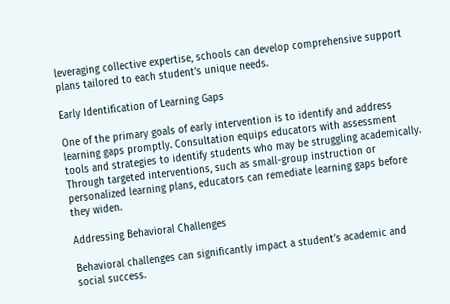leveraging collective expertise, schools can develop comprehensive support plans tailored to each student’s unique needs.

Early Identification of Learning Gaps

One of the primary goals of early intervention is to identify and address learning gaps promptly. Consultation equips educators with assessment tools and strategies to identify students who may be struggling academically. Through targeted interventions, such as small-group instruction or personalized learning plans, educators can remediate learning gaps before they widen.

Addressing Behavioral Challenges

Behavioral challenges can significantly impact a student’s academic and social success.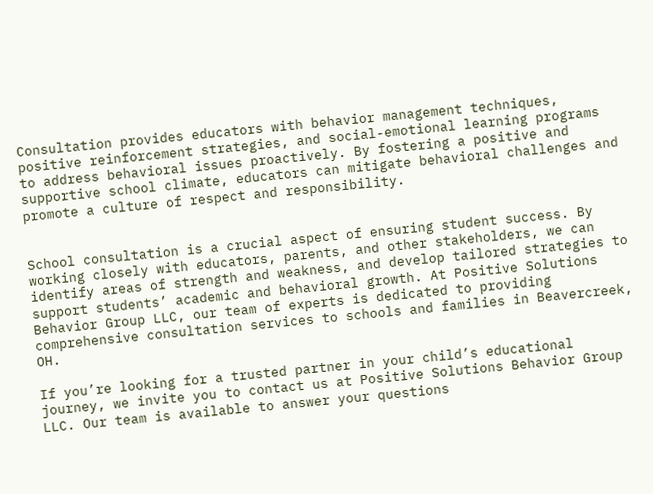Consultation provides educators with behavior management techniques, positive reinforcement strategies, and social-emotional learning programs to address behavioral issues proactively. By fostering a positive and supportive school climate, educators can mitigate behavioral challenges and promote a culture of respect and responsibility.


School consultation is a crucial aspect of ensuring student success. By working closely with educators, parents, and other stakeholders, we can identify areas of strength and weakness, and develop tailored strategies to support students’ academic and behavioral growth. At Positive Solutions Behavior Group LLC, our team of experts is dedicated to providing comprehensive consultation services to schools and families in Beavercreek, OH.

If you’re looking for a trusted partner in your child’s educational journey, we invite you to contact us at Positive Solutions Behavior Group LLC. Our team is available to answer your questions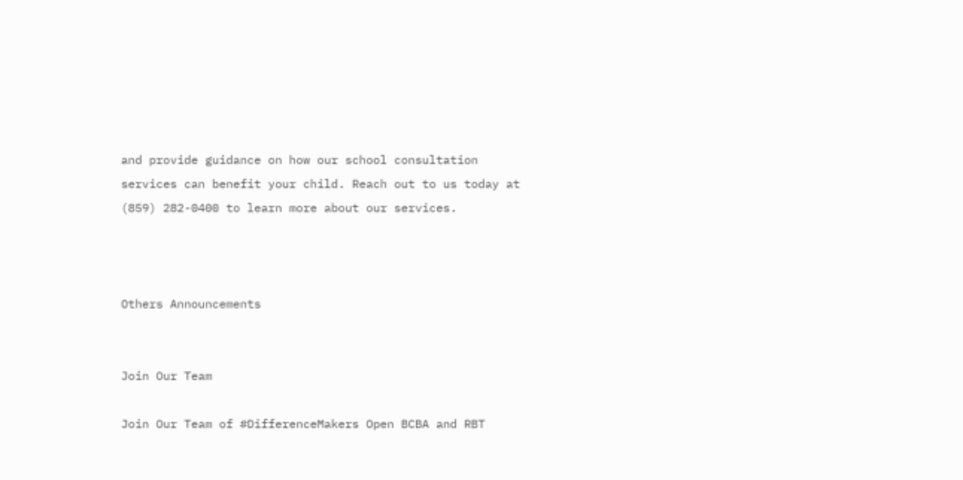and provide guidance on how our school consultation services can benefit your child. Reach out to us today at (859) 282-0400 to learn more about our services.



Others Announcements


Join Our Team

Join Our Team of #DifferenceMakers Open BCBA and RBT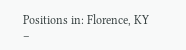Positions in: Florence, KY –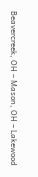Beavercreek, OH – Mason, OH – Lakewood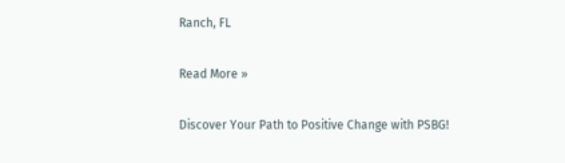Ranch, FL

Read More »

Discover Your Path to Positive Change with PSBG!